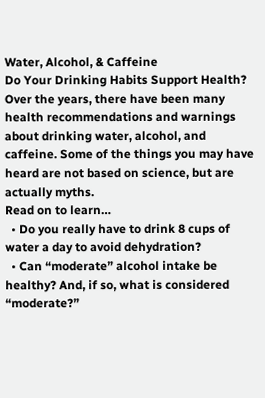Water, Alcohol, & Caffeine
Do Your Drinking Habits Support Health?
Over the years, there have been many health recommendations and warnings about drinking water, alcohol, and caffeine. Some of the things you may have heard are not based on science, but are actually myths.
Read on to learn…
  • Do you really have to drink 8 cups of water a day to avoid dehydration?
  • Can “moderate” alcohol intake be healthy? And, if so, what is considered “moderate?”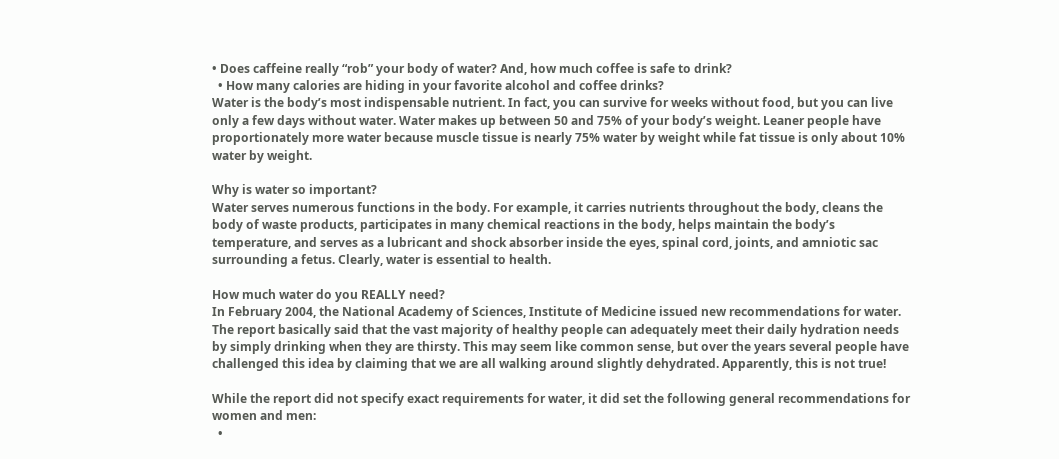• Does caffeine really “rob” your body of water? And, how much coffee is safe to drink?
  • How many calories are hiding in your favorite alcohol and coffee drinks?
Water is the body’s most indispensable nutrient. In fact, you can survive for weeks without food, but you can live only a few days without water. Water makes up between 50 and 75% of your body’s weight. Leaner people have proportionately more water because muscle tissue is nearly 75% water by weight while fat tissue is only about 10% water by weight.

Why is water so important?
Water serves numerous functions in the body. For example, it carries nutrients throughout the body, cleans the body of waste products, participates in many chemical reactions in the body, helps maintain the body’s temperature, and serves as a lubricant and shock absorber inside the eyes, spinal cord, joints, and amniotic sac surrounding a fetus. Clearly, water is essential to health.

How much water do you REALLY need?
In February 2004, the National Academy of Sciences, Institute of Medicine issued new recommendations for water. The report basically said that the vast majority of healthy people can adequately meet their daily hydration needs by simply drinking when they are thirsty. This may seem like common sense, but over the years several people have challenged this idea by claiming that we are all walking around slightly dehydrated. Apparently, this is not true!

While the report did not specify exact requirements for water, it did set the following general recommendations for women and men:
  •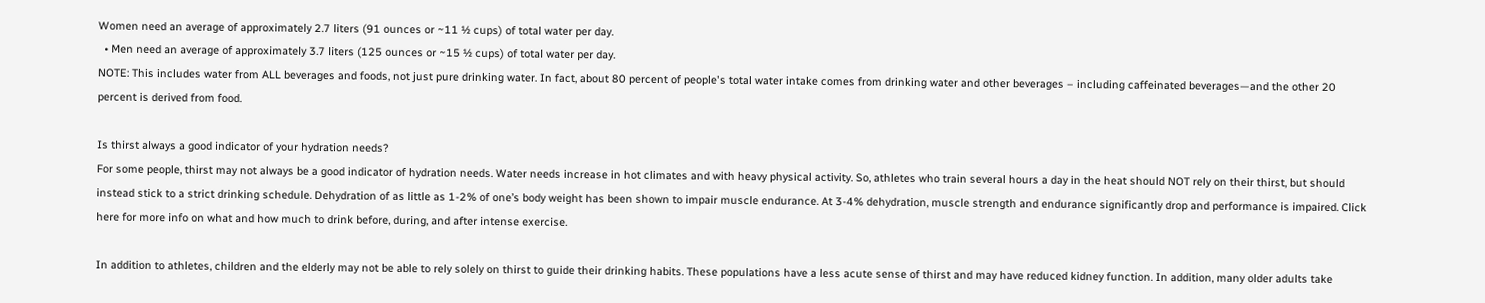Women need an average of approximately 2.7 liters (91 ounces or ~11 ½ cups) of total water per day.
  • Men need an average of approximately 3.7 liters (125 ounces or ~15 ½ cups) of total water per day.
NOTE: This includes water from ALL beverages and foods, not just pure drinking water. In fact, about 80 percent of people's total water intake comes from drinking water and other beverages – including caffeinated beverages—and the other 20 percent is derived from food.

Is thirst always a good indicator of your hydration needs?
For some people, thirst may not always be a good indicator of hydration needs. Water needs increase in hot climates and with heavy physical activity. So, athletes who train several hours a day in the heat should NOT rely on their thirst, but should instead stick to a strict drinking schedule. Dehydration of as little as 1-2% of one’s body weight has been shown to impair muscle endurance. At 3-4% dehydration, muscle strength and endurance significantly drop and performance is impaired. Click here for more info on what and how much to drink before, during, and after intense exercise.

In addition to athletes, children and the elderly may not be able to rely solely on thirst to guide their drinking habits. These populations have a less acute sense of thirst and may have reduced kidney function. In addition, many older adults take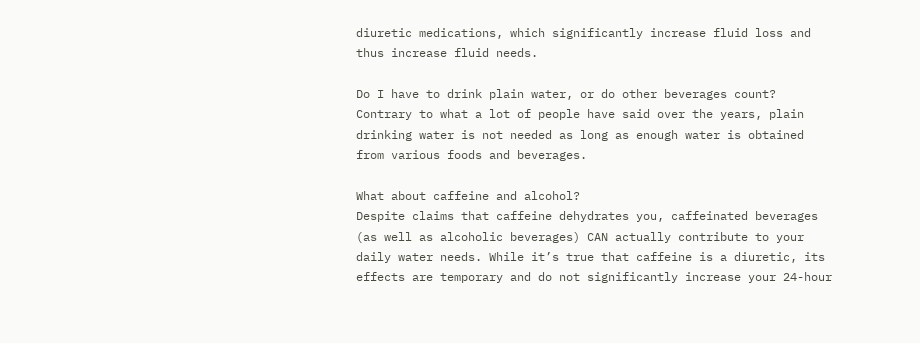diuretic medications, which significantly increase fluid loss and thus increase fluid needs.

Do I have to drink plain water, or do other beverages count?
Contrary to what a lot of people have said over the years, plain drinking water is not needed as long as enough water is obtained from various foods and beverages.

What about caffeine and alcohol?
Despite claims that caffeine dehydrates you, caffeinated beverages (as well as alcoholic beverages) CAN actually contribute to your daily water needs. While it’s true that caffeine is a diuretic, its effects are temporary and do not significantly increase your 24-hour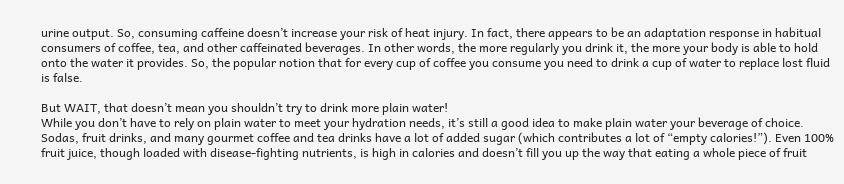urine output. So, consuming caffeine doesn’t increase your risk of heat injury. In fact, there appears to be an adaptation response in habitual consumers of coffee, tea, and other caffeinated beverages. In other words, the more regularly you drink it, the more your body is able to hold onto the water it provides. So, the popular notion that for every cup of coffee you consume you need to drink a cup of water to replace lost fluid is false.

But WAIT, that doesn’t mean you shouldn’t try to drink more plain water!
While you don’t have to rely on plain water to meet your hydration needs, it’s still a good idea to make plain water your beverage of choice. Sodas, fruit drinks, and many gourmet coffee and tea drinks have a lot of added sugar (which contributes a lot of “empty calories!”). Even 100% fruit juice, though loaded with disease-fighting nutrients, is high in calories and doesn’t fill you up the way that eating a whole piece of fruit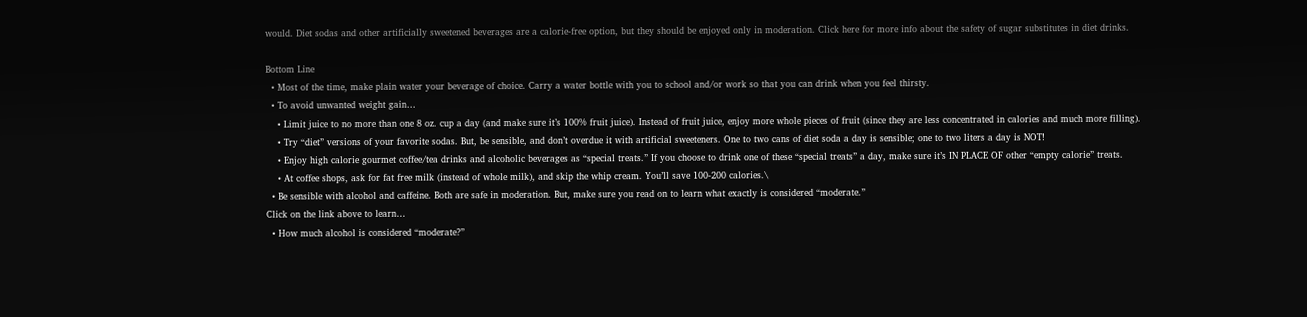would. Diet sodas and other artificially sweetened beverages are a calorie-free option, but they should be enjoyed only in moderation. Click here for more info about the safety of sugar substitutes in diet drinks.

Bottom Line
  • Most of the time, make plain water your beverage of choice. Carry a water bottle with you to school and/or work so that you can drink when you feel thirsty.
  • To avoid unwanted weight gain…
    • Limit juice to no more than one 8 oz. cup a day (and make sure it’s 100% fruit juice). Instead of fruit juice, enjoy more whole pieces of fruit (since they are less concentrated in calories and much more filling).
    • Try “diet” versions of your favorite sodas. But, be sensible, and don’t overdue it with artificial sweeteners. One to two cans of diet soda a day is sensible; one to two liters a day is NOT!
    • Enjoy high calorie gourmet coffee/tea drinks and alcoholic beverages as “special treats.” If you choose to drink one of these “special treats” a day, make sure it’s IN PLACE OF other “empty calorie” treats.
    • At coffee shops, ask for fat free milk (instead of whole milk), and skip the whip cream. You’ll save 100-200 calories.\
  • Be sensible with alcohol and caffeine. Both are safe in moderation. But, make sure you read on to learn what exactly is considered “moderate.”
Click on the link above to learn…
  • How much alcohol is considered “moderate?”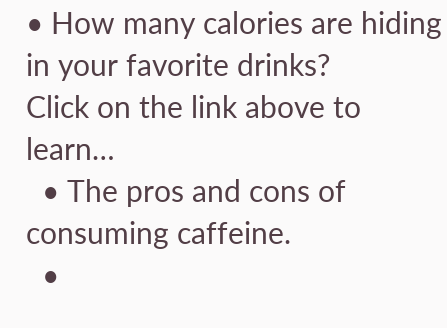• How many calories are hiding in your favorite drinks?
Click on the link above to learn…
  • The pros and cons of consuming caffeine.
  •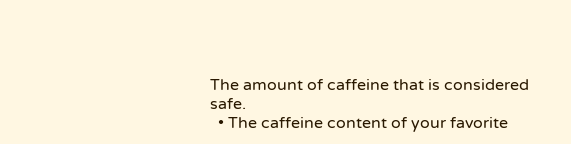The amount of caffeine that is considered safe.
  • The caffeine content of your favorite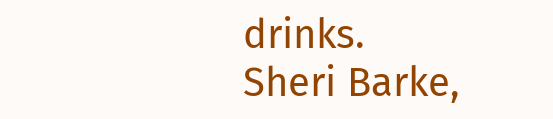drinks.
Sheri Barke,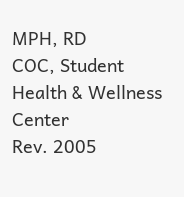MPH, RD
COC, Student Health & Wellness Center
Rev. 2005